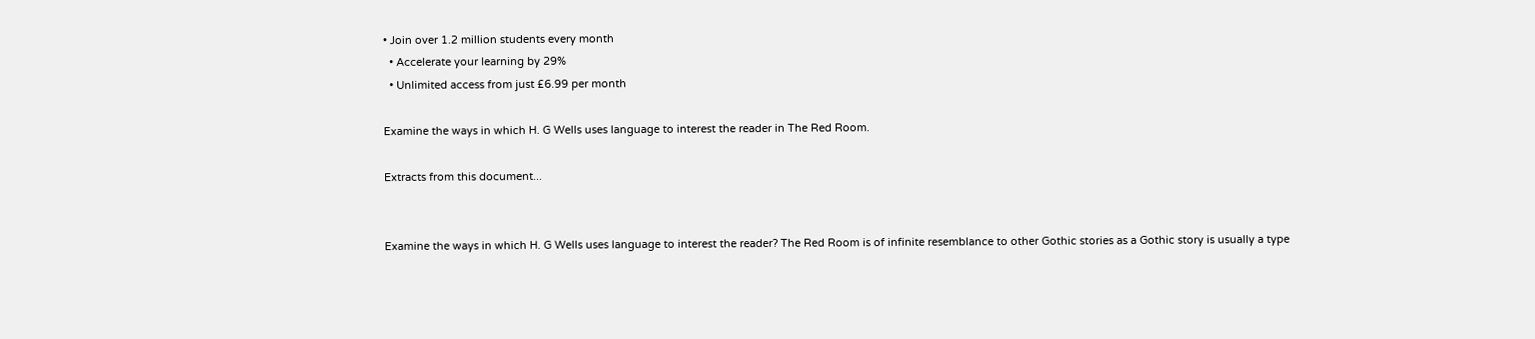• Join over 1.2 million students every month
  • Accelerate your learning by 29%
  • Unlimited access from just £6.99 per month

Examine the ways in which H. G Wells uses language to interest the reader in The Red Room.

Extracts from this document...


Examine the ways in which H. G Wells uses language to interest the reader? The Red Room is of infinite resemblance to other Gothic stories as a Gothic story is usually a type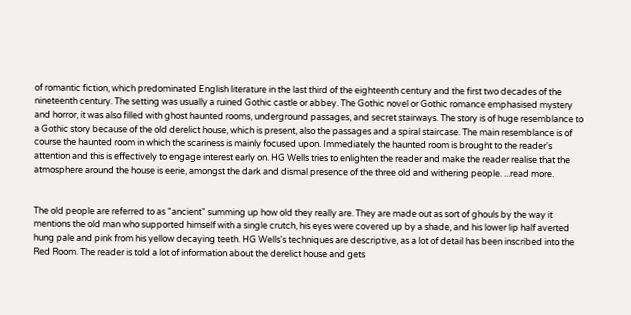of romantic fiction, which predominated English literature in the last third of the eighteenth century and the first two decades of the nineteenth century. The setting was usually a ruined Gothic castle or abbey. The Gothic novel or Gothic romance emphasised mystery and horror, it was also filled with ghost haunted rooms, underground passages, and secret stairways. The story is of huge resemblance to a Gothic story because of the old derelict house, which is present, also the passages and a spiral staircase. The main resemblance is of course the haunted room in which the scariness is mainly focused upon. Immediately the haunted room is brought to the reader's attention and this is effectively to engage interest early on. HG Wells tries to enlighten the reader and make the reader realise that the atmosphere around the house is eerie, amongst the dark and dismal presence of the three old and withering people. ...read more.


The old people are referred to as "ancient" summing up how old they really are. They are made out as sort of ghouls by the way it mentions the old man who supported himself with a single crutch, his eyes were covered up by a shade, and his lower lip half averted hung pale and pink from his yellow decaying teeth. HG Wells's techniques are descriptive, as a lot of detail has been inscribed into the Red Room. The reader is told a lot of information about the derelict house and gets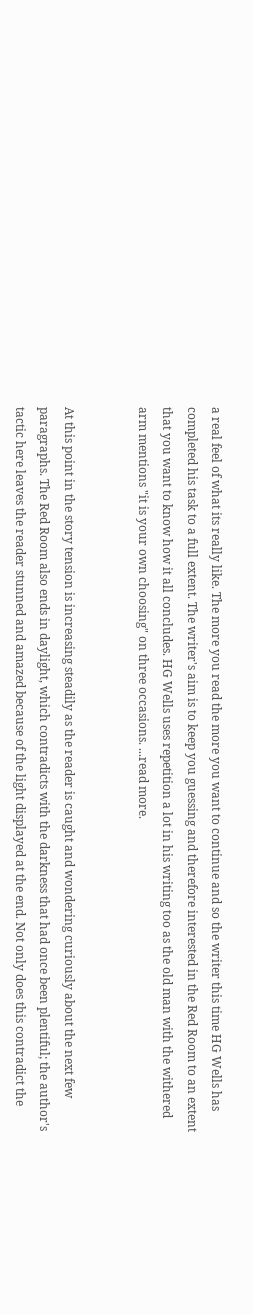a real feel of what its really like. The more you read the more you want to continue and so the writer this time HG Wells has completed his task to a full extent. The writer's aim is to keep you guessing and therefore interested in the Red Room to an extent that you want to know how it all concludes. HG Wells uses repetition a lot in his writing too as the old man with the withered arm mentions "it is your own choosing" on three occasions. ...read more.


At this point in the story tension is increasing steadily as the reader is caught and wondering curiously about the next few paragraphs. The Red Room also ends in daylight, which contradicts with the darkness that had once been plentiful; the author's tactic here leaves the reader stunned and amazed because of the light displayed at the end. Not only does this contradict the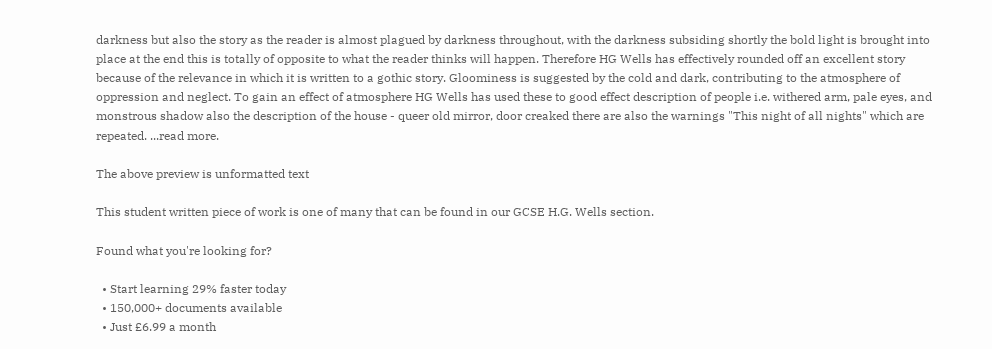darkness but also the story as the reader is almost plagued by darkness throughout, with the darkness subsiding shortly the bold light is brought into place at the end this is totally of opposite to what the reader thinks will happen. Therefore HG Wells has effectively rounded off an excellent story because of the relevance in which it is written to a gothic story. Gloominess is suggested by the cold and dark, contributing to the atmosphere of oppression and neglect. To gain an effect of atmosphere HG Wells has used these to good effect description of people i.e. withered arm, pale eyes, and monstrous shadow also the description of the house - queer old mirror, door creaked there are also the warnings "This night of all nights" which are repeated. ...read more.

The above preview is unformatted text

This student written piece of work is one of many that can be found in our GCSE H.G. Wells section.

Found what you're looking for?

  • Start learning 29% faster today
  • 150,000+ documents available
  • Just £6.99 a month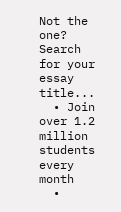Not the one? Search for your essay title...
  • Join over 1.2 million students every month
  •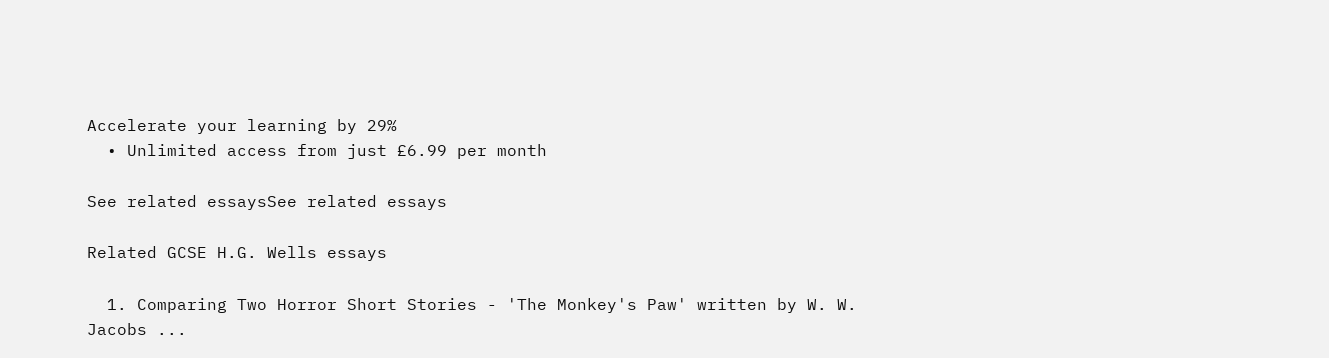Accelerate your learning by 29%
  • Unlimited access from just £6.99 per month

See related essaysSee related essays

Related GCSE H.G. Wells essays

  1. Comparing Two Horror Short Stories - 'The Monkey's Paw' written by W. W. Jacobs ...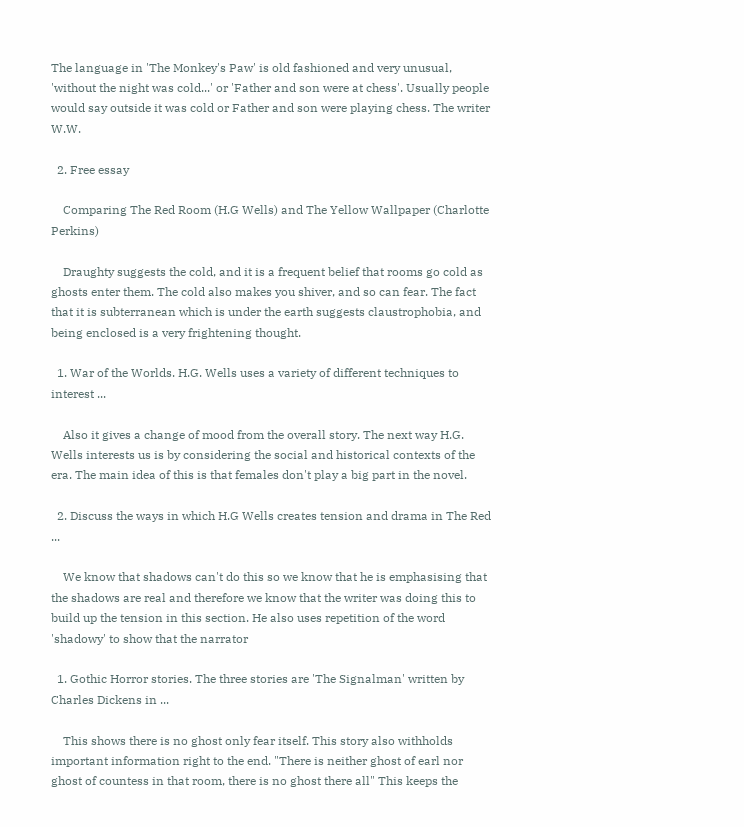The language in 'The Monkey's Paw' is old fashioned and very unusual, 'without the night was cold...' or 'Father and son were at chess'. Usually people would say outside it was cold or Father and son were playing chess. The writer W.W.

  2. Free essay

    Comparing The Red Room (H.G Wells) and The Yellow Wallpaper (Charlotte Perkins)

    Draughty suggests the cold, and it is a frequent belief that rooms go cold as ghosts enter them. The cold also makes you shiver, and so can fear. The fact that it is subterranean which is under the earth suggests claustrophobia, and being enclosed is a very frightening thought.

  1. War of the Worlds. H.G. Wells uses a variety of different techniques to interest ...

    Also it gives a change of mood from the overall story. The next way H.G. Wells interests us is by considering the social and historical contexts of the era. The main idea of this is that females don't play a big part in the novel.

  2. Discuss the ways in which H.G Wells creates tension and drama in The Red ...

    We know that shadows can't do this so we know that he is emphasising that the shadows are real and therefore we know that the writer was doing this to build up the tension in this section. He also uses repetition of the word 'shadowy' to show that the narrator

  1. Gothic Horror stories. The three stories are 'The Signalman' written by Charles Dickens in ...

    This shows there is no ghost only fear itself. This story also withholds important information right to the end. "There is neither ghost of earl nor ghost of countess in that room, there is no ghost there all" This keeps the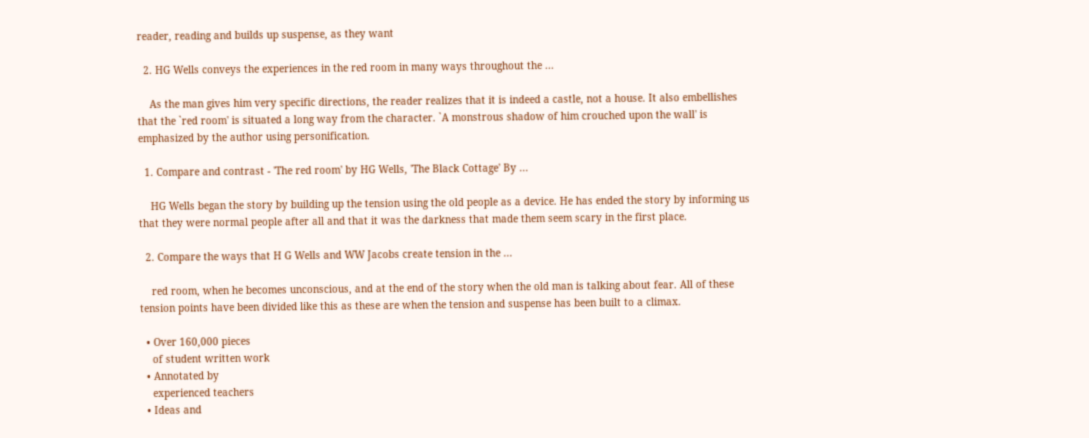reader, reading and builds up suspense, as they want

  2. HG Wells conveys the experiences in the red room in many ways throughout the ...

    As the man gives him very specific directions, the reader realizes that it is indeed a castle, not a house. It also embellishes that the `red room' is situated a long way from the character. `A monstrous shadow of him crouched upon the wall' is emphasized by the author using personification.

  1. Compare and contrast - 'The red room' by HG Wells, 'The Black Cottage' By ...

    HG Wells began the story by building up the tension using the old people as a device. He has ended the story by informing us that they were normal people after all and that it was the darkness that made them seem scary in the first place.

  2. Compare the ways that H G Wells and WW Jacobs create tension in the ...

    red room, when he becomes unconscious, and at the end of the story when the old man is talking about fear. All of these tension points have been divided like this as these are when the tension and suspense has been built to a climax.

  • Over 160,000 pieces
    of student written work
  • Annotated by
    experienced teachers
  • Ideas and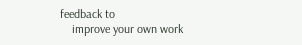feedback to
    improve your own work